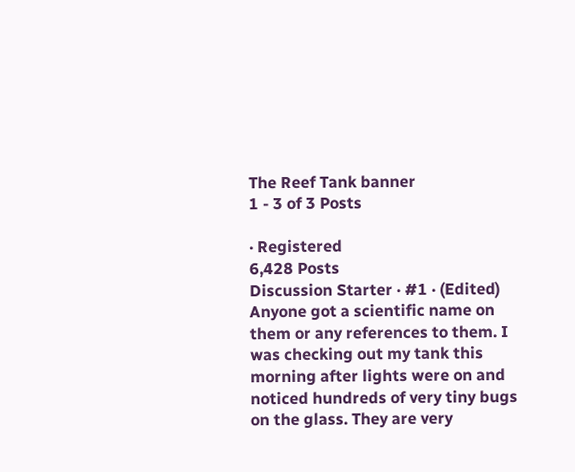The Reef Tank banner
1 - 3 of 3 Posts

· Registered
6,428 Posts
Discussion Starter · #1 · (Edited)
Anyone got a scientific name on them or any references to them. I was checking out my tank this morning after lights were on and noticed hundreds of very tiny bugs on the glass. They are very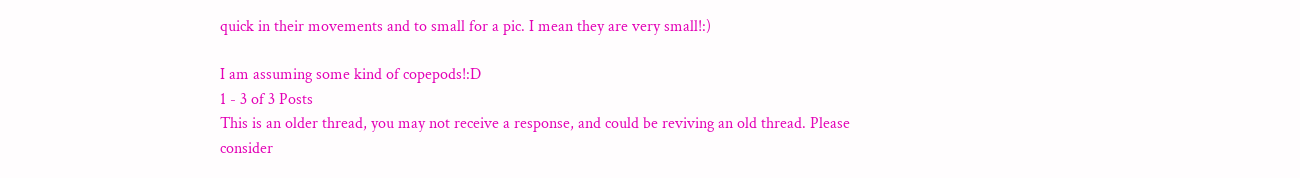quick in their movements and to small for a pic. I mean they are very small!:)

I am assuming some kind of copepods!:D
1 - 3 of 3 Posts
This is an older thread, you may not receive a response, and could be reviving an old thread. Please consider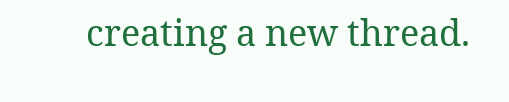creating a new thread.